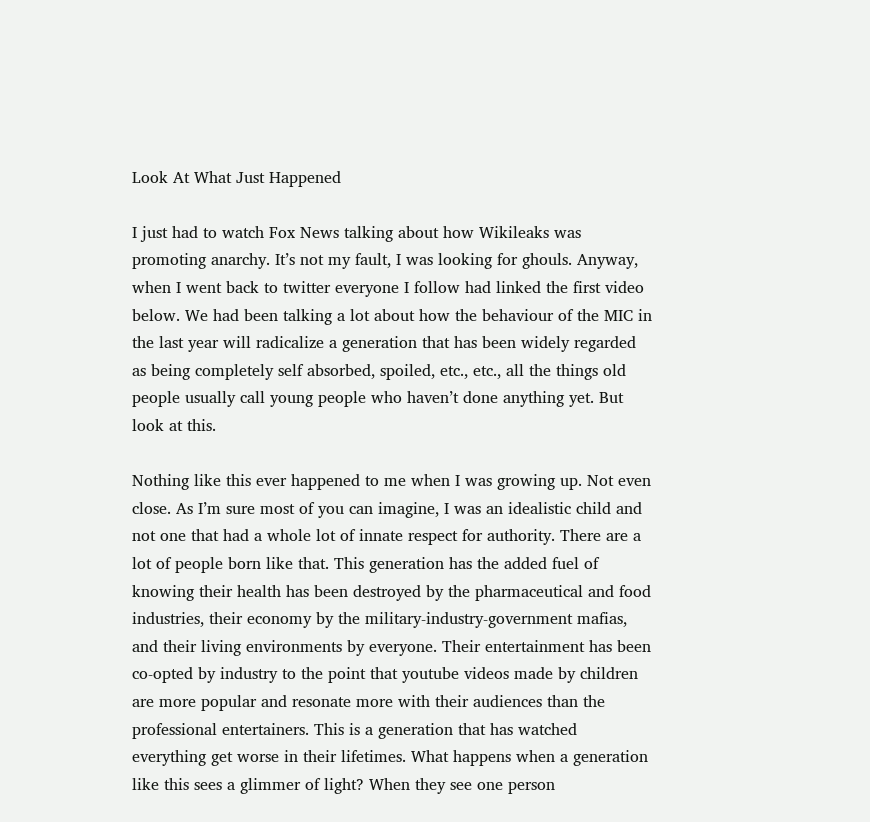Look At What Just Happened

I just had to watch Fox News talking about how Wikileaks was promoting anarchy. It’s not my fault, I was looking for ghouls. Anyway, when I went back to twitter everyone I follow had linked the first video below. We had been talking a lot about how the behaviour of the MIC in the last year will radicalize a generation that has been widely regarded as being completely self absorbed, spoiled, etc., etc., all the things old people usually call young people who haven’t done anything yet. But look at this.

Nothing like this ever happened to me when I was growing up. Not even close. As I’m sure most of you can imagine, I was an idealistic child and not one that had a whole lot of innate respect for authority. There are a lot of people born like that. This generation has the added fuel of knowing their health has been destroyed by the pharmaceutical and food industries, their economy by the military-industry-government mafias, and their living environments by everyone. Their entertainment has been co-opted by industry to the point that youtube videos made by children are more popular and resonate more with their audiences than the professional entertainers. This is a generation that has watched everything get worse in their lifetimes. What happens when a generation like this sees a glimmer of light? When they see one person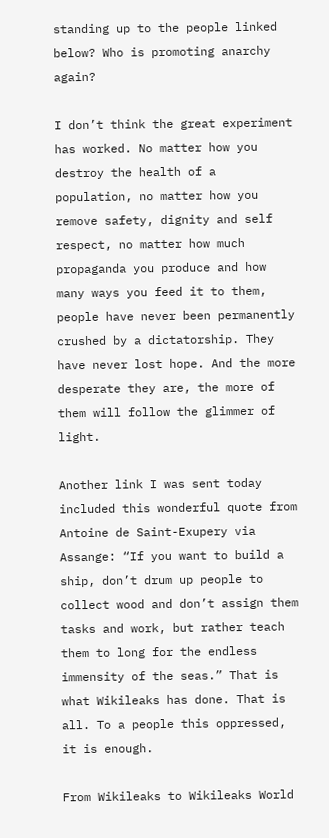standing up to the people linked below? Who is promoting anarchy again?

I don’t think the great experiment has worked. No matter how you destroy the health of a population, no matter how you remove safety, dignity and self respect, no matter how much propaganda you produce and how many ways you feed it to them, people have never been permanently crushed by a dictatorship. They have never lost hope. And the more desperate they are, the more of them will follow the glimmer of light.

Another link I was sent today included this wonderful quote from Antoine de Saint-Exupery via Assange: “If you want to build a ship, don’t drum up people to collect wood and don’t assign them tasks and work, but rather teach them to long for the endless immensity of the seas.” That is what Wikileaks has done. That is all. To a people this oppressed, it is enough.

From Wikileaks to Wikileaks World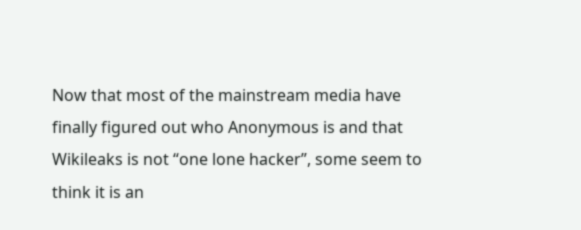Now that most of the mainstream media have finally figured out who Anonymous is and that Wikileaks is not “one lone hacker”, some seem to think it is an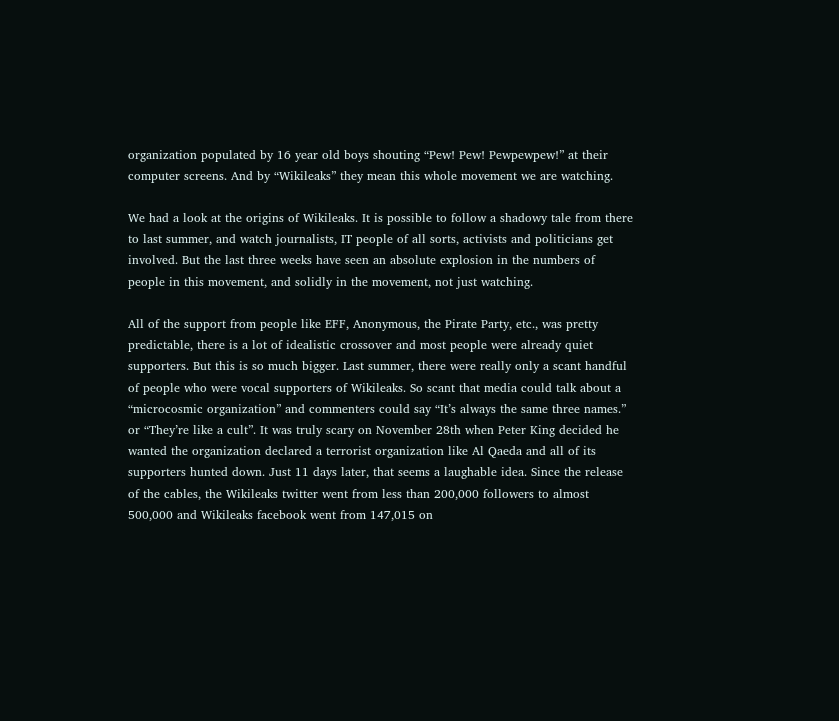organization populated by 16 year old boys shouting “Pew! Pew! Pewpewpew!” at their computer screens. And by “Wikileaks” they mean this whole movement we are watching.

We had a look at the origins of Wikileaks. It is possible to follow a shadowy tale from there to last summer, and watch journalists, IT people of all sorts, activists and politicians get involved. But the last three weeks have seen an absolute explosion in the numbers of people in this movement, and solidly in the movement, not just watching.

All of the support from people like EFF, Anonymous, the Pirate Party, etc., was pretty predictable, there is a lot of idealistic crossover and most people were already quiet supporters. But this is so much bigger. Last summer, there were really only a scant handful of people who were vocal supporters of Wikileaks. So scant that media could talk about a “microcosmic organization” and commenters could say “It’s always the same three names.” or “They’re like a cult”. It was truly scary on November 28th when Peter King decided he wanted the organization declared a terrorist organization like Al Qaeda and all of its supporters hunted down. Just 11 days later, that seems a laughable idea. Since the release of the cables, the Wikileaks twitter went from less than 200,000 followers to almost 500,000 and Wikileaks facebook went from 147,015 on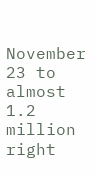November 23 to almost 1.2 million right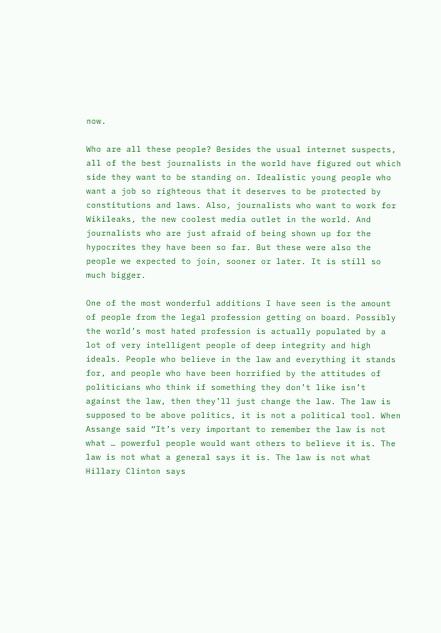now.

Who are all these people? Besides the usual internet suspects, all of the best journalists in the world have figured out which side they want to be standing on. Idealistic young people who want a job so righteous that it deserves to be protected by constitutions and laws. Also, journalists who want to work for Wikileaks, the new coolest media outlet in the world. And journalists who are just afraid of being shown up for the hypocrites they have been so far. But these were also the people we expected to join, sooner or later. It is still so much bigger.

One of the most wonderful additions I have seen is the amount of people from the legal profession getting on board. Possibly the world’s most hated profession is actually populated by a lot of very intelligent people of deep integrity and high ideals. People who believe in the law and everything it stands for, and people who have been horrified by the attitudes of politicians who think if something they don’t like isn’t against the law, then they’ll just change the law. The law is supposed to be above politics, it is not a political tool. When Assange said “It’s very important to remember the law is not what … powerful people would want others to believe it is. The law is not what a general says it is. The law is not what Hillary Clinton says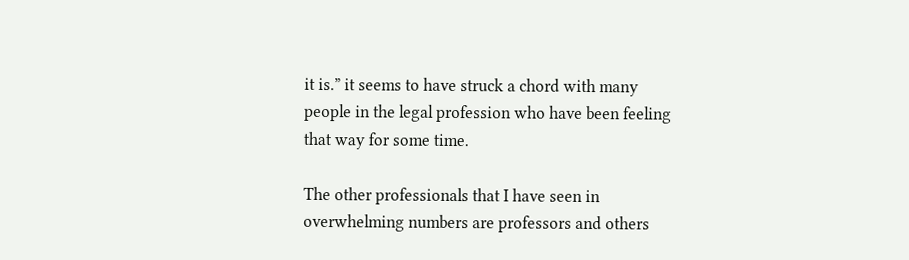it is.” it seems to have struck a chord with many people in the legal profession who have been feeling that way for some time.

The other professionals that I have seen in overwhelming numbers are professors and others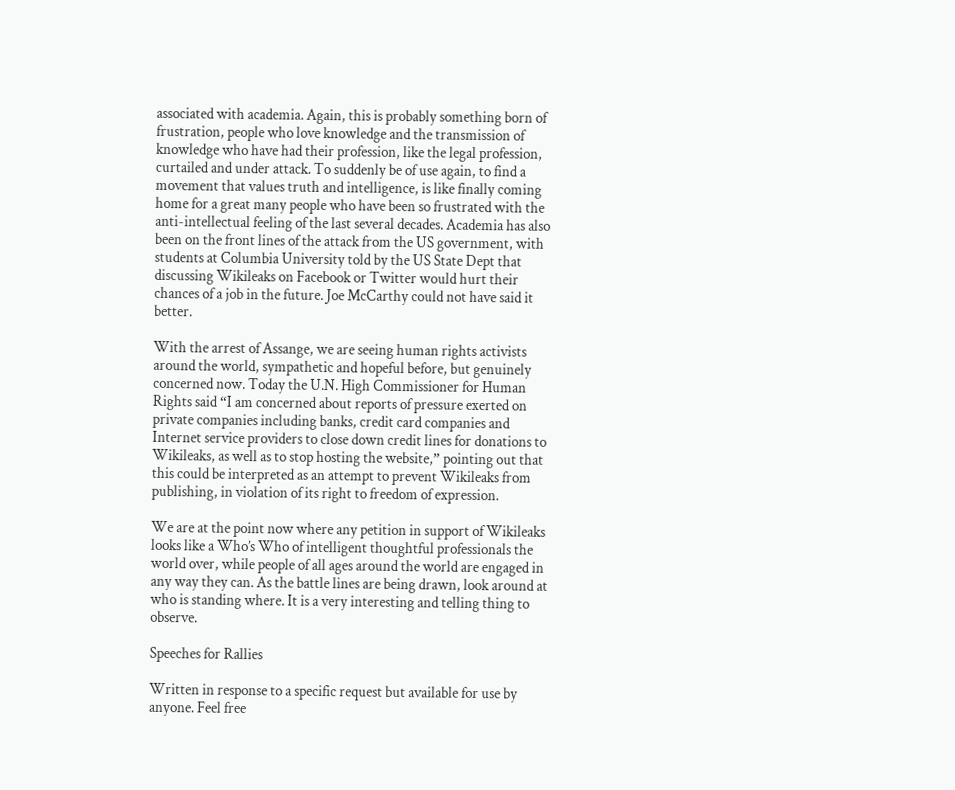associated with academia. Again, this is probably something born of frustration, people who love knowledge and the transmission of knowledge who have had their profession, like the legal profession, curtailed and under attack. To suddenly be of use again, to find a movement that values truth and intelligence, is like finally coming home for a great many people who have been so frustrated with the anti-intellectual feeling of the last several decades. Academia has also been on the front lines of the attack from the US government, with students at Columbia University told by the US State Dept that discussing Wikileaks on Facebook or Twitter would hurt their chances of a job in the future. Joe McCarthy could not have said it better.

With the arrest of Assange, we are seeing human rights activists around the world, sympathetic and hopeful before, but genuinely concerned now. Today the U.N. High Commissioner for Human Rights said “I am concerned about reports of pressure exerted on private companies including banks, credit card companies and Internet service providers to close down credit lines for donations to Wikileaks, as well as to stop hosting the website,” pointing out that this could be interpreted as an attempt to prevent Wikileaks from publishing, in violation of its right to freedom of expression.

We are at the point now where any petition in support of Wikileaks looks like a Who’s Who of intelligent thoughtful professionals the world over, while people of all ages around the world are engaged in any way they can. As the battle lines are being drawn, look around at who is standing where. It is a very interesting and telling thing to observe.

Speeches for Rallies

Written in response to a specific request but available for use by anyone. Feel free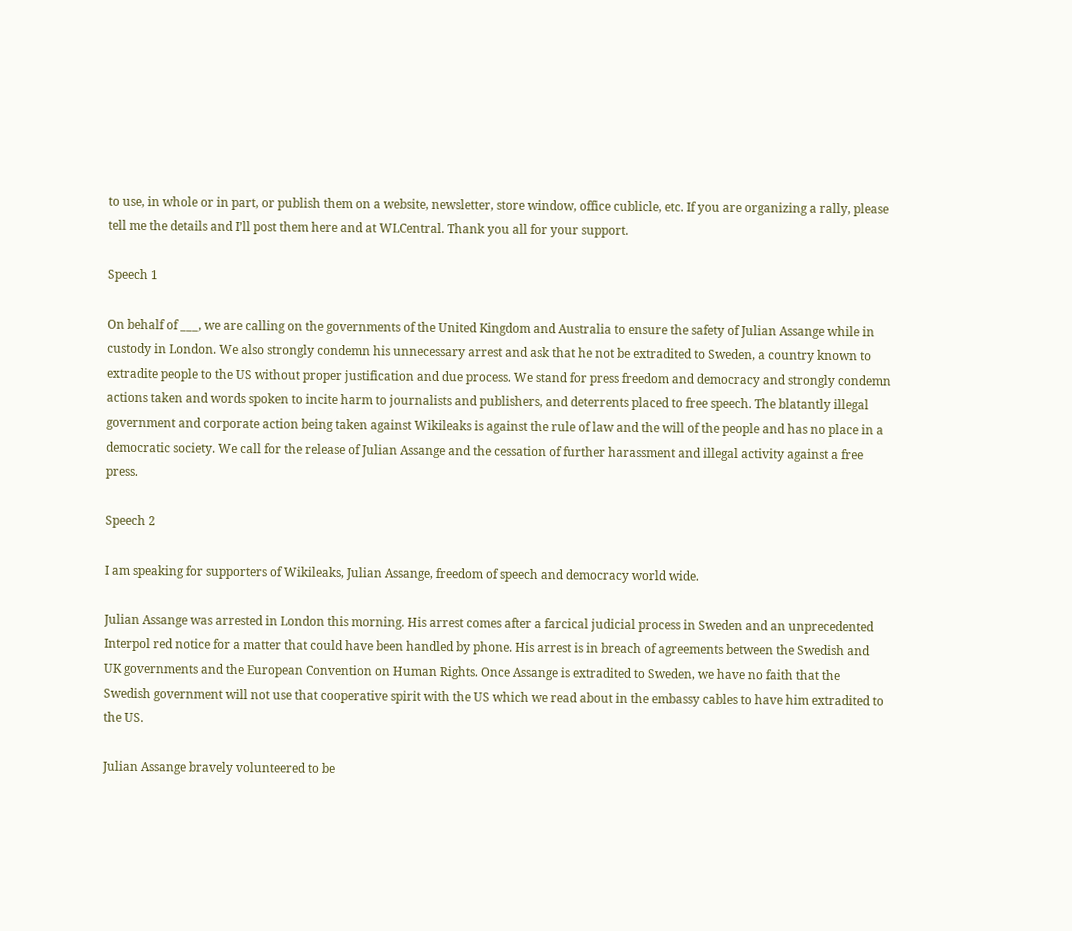to use, in whole or in part, or publish them on a website, newsletter, store window, office cublicle, etc. If you are organizing a rally, please tell me the details and I’ll post them here and at WLCentral. Thank you all for your support.

Speech 1

On behalf of ___, we are calling on the governments of the United Kingdom and Australia to ensure the safety of Julian Assange while in custody in London. We also strongly condemn his unnecessary arrest and ask that he not be extradited to Sweden, a country known to extradite people to the US without proper justification and due process. We stand for press freedom and democracy and strongly condemn actions taken and words spoken to incite harm to journalists and publishers, and deterrents placed to free speech. The blatantly illegal government and corporate action being taken against Wikileaks is against the rule of law and the will of the people and has no place in a democratic society. We call for the release of Julian Assange and the cessation of further harassment and illegal activity against a free press.

Speech 2

I am speaking for supporters of Wikileaks, Julian Assange, freedom of speech and democracy world wide.

Julian Assange was arrested in London this morning. His arrest comes after a farcical judicial process in Sweden and an unprecedented Interpol red notice for a matter that could have been handled by phone. His arrest is in breach of agreements between the Swedish and UK governments and the European Convention on Human Rights. Once Assange is extradited to Sweden, we have no faith that the Swedish government will not use that cooperative spirit with the US which we read about in the embassy cables to have him extradited to the US.

Julian Assange bravely volunteered to be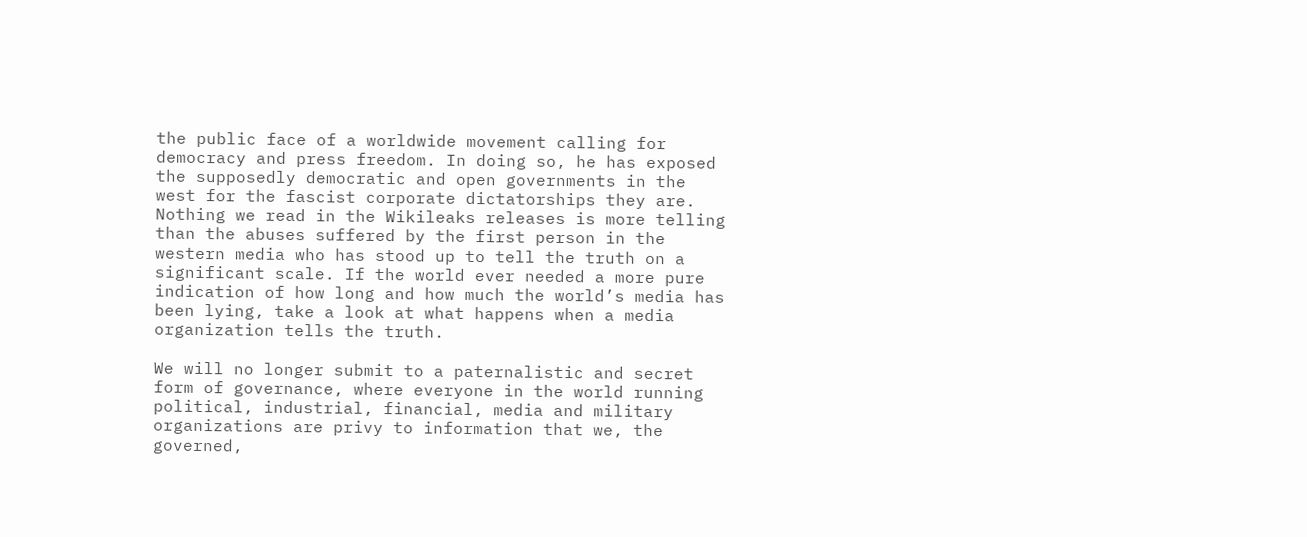the public face of a worldwide movement calling for democracy and press freedom. In doing so, he has exposed the supposedly democratic and open governments in the west for the fascist corporate dictatorships they are. Nothing we read in the Wikileaks releases is more telling than the abuses suffered by the first person in the western media who has stood up to tell the truth on a significant scale. If the world ever needed a more pure indication of how long and how much the world’s media has been lying, take a look at what happens when a media organization tells the truth.

We will no longer submit to a paternalistic and secret form of governance, where everyone in the world running political, industrial, financial, media and military organizations are privy to information that we, the governed,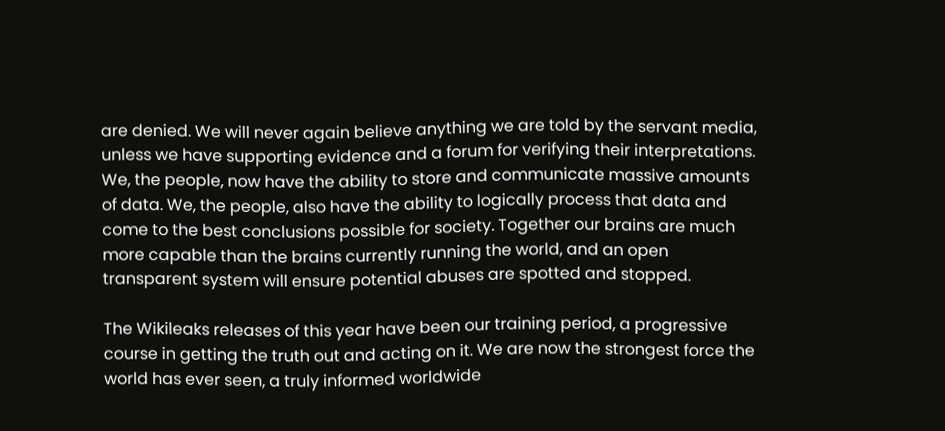are denied. We will never again believe anything we are told by the servant media, unless we have supporting evidence and a forum for verifying their interpretations. We, the people, now have the ability to store and communicate massive amounts of data. We, the people, also have the ability to logically process that data and come to the best conclusions possible for society. Together our brains are much more capable than the brains currently running the world, and an open transparent system will ensure potential abuses are spotted and stopped.

The Wikileaks releases of this year have been our training period, a progressive course in getting the truth out and acting on it. We are now the strongest force the world has ever seen, a truly informed worldwide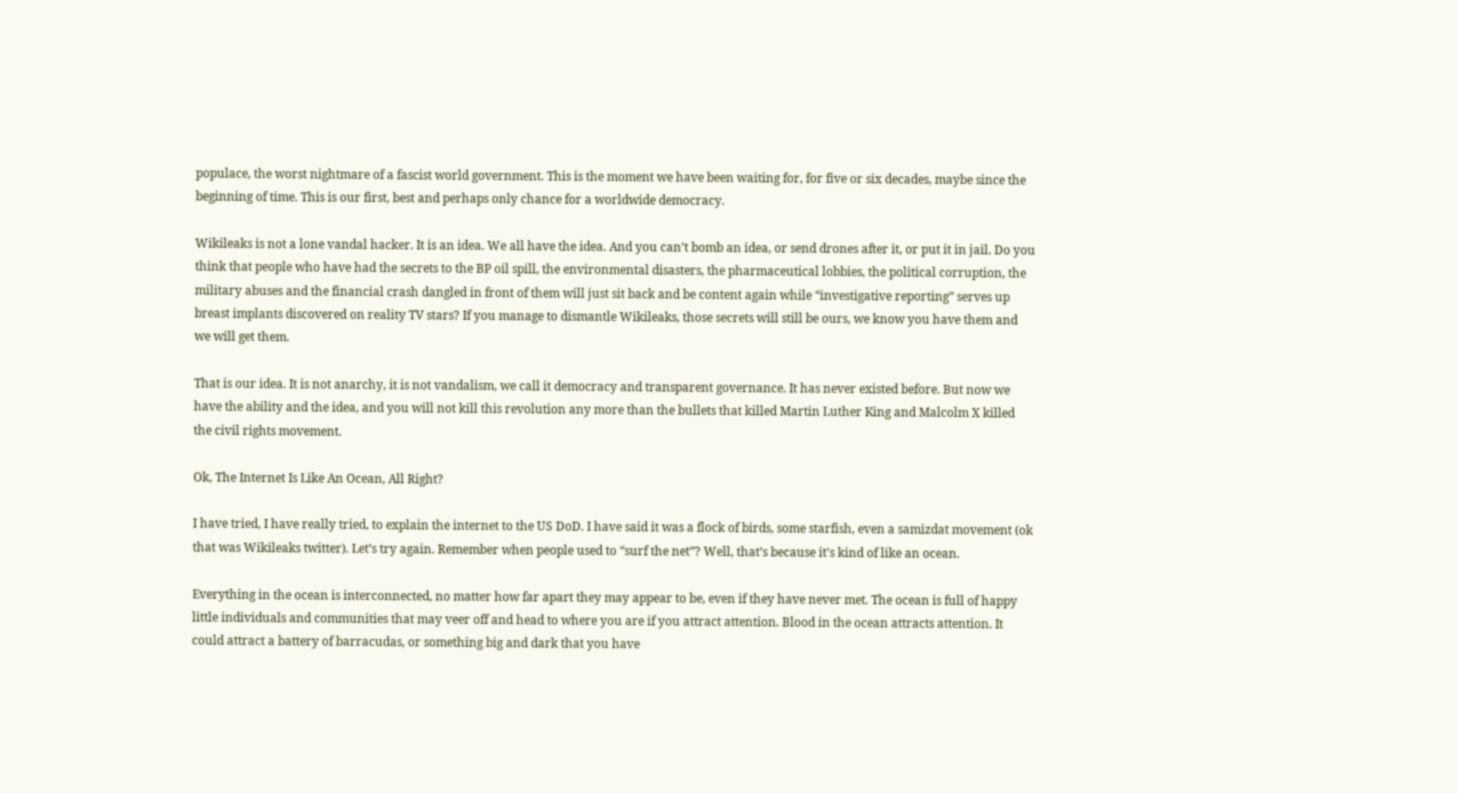populace, the worst nightmare of a fascist world government. This is the moment we have been waiting for, for five or six decades, maybe since the beginning of time. This is our first, best and perhaps only chance for a worldwide democracy.

Wikileaks is not a lone vandal hacker. It is an idea. We all have the idea. And you can’t bomb an idea, or send drones after it, or put it in jail. Do you think that people who have had the secrets to the BP oil spill, the environmental disasters, the pharmaceutical lobbies, the political corruption, the military abuses and the financial crash dangled in front of them will just sit back and be content again while “investigative reporting” serves up breast implants discovered on reality TV stars? If you manage to dismantle Wikileaks, those secrets will still be ours, we know you have them and we will get them.

That is our idea. It is not anarchy, it is not vandalism, we call it democracy and transparent governance. It has never existed before. But now we have the ability and the idea, and you will not kill this revolution any more than the bullets that killed Martin Luther King and Malcolm X killed the civil rights movement.

Ok, The Internet Is Like An Ocean, All Right?

I have tried, I have really tried, to explain the internet to the US DoD. I have said it was a flock of birds, some starfish, even a samizdat movement (ok that was Wikileaks twitter). Let’s try again. Remember when people used to “surf the net”? Well, that’s because it’s kind of like an ocean.

Everything in the ocean is interconnected, no matter how far apart they may appear to be, even if they have never met. The ocean is full of happy little individuals and communities that may veer off and head to where you are if you attract attention. Blood in the ocean attracts attention. It could attract a battery of barracudas, or something big and dark that you have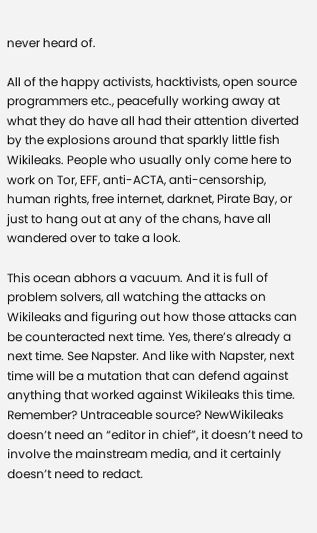never heard of.

All of the happy activists, hacktivists, open source programmers etc., peacefully working away at what they do have all had their attention diverted by the explosions around that sparkly little fish Wikileaks. People who usually only come here to work on Tor, EFF, anti-ACTA, anti-censorship, human rights, free internet, darknet, Pirate Bay, or just to hang out at any of the chans, have all wandered over to take a look.

This ocean abhors a vacuum. And it is full of problem solvers, all watching the attacks on Wikileaks and figuring out how those attacks can be counteracted next time. Yes, there’s already a next time. See Napster. And like with Napster, next time will be a mutation that can defend against anything that worked against Wikileaks this time. Remember? Untraceable source? NewWikileaks doesn’t need an “editor in chief”, it doesn’t need to involve the mainstream media, and it certainly doesn’t need to redact.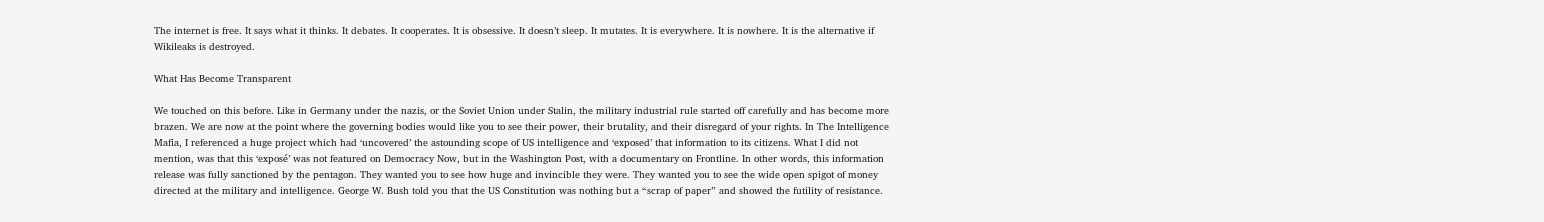The internet is free. It says what it thinks. It debates. It cooperates. It is obsessive. It doesn’t sleep. It mutates. It is everywhere. It is nowhere. It is the alternative if Wikileaks is destroyed.

What Has Become Transparent

We touched on this before. Like in Germany under the nazis, or the Soviet Union under Stalin, the military industrial rule started off carefully and has become more brazen. We are now at the point where the governing bodies would like you to see their power, their brutality, and their disregard of your rights. In The Intelligence Mafia, I referenced a huge project which had ‘uncovered’ the astounding scope of US intelligence and ‘exposed’ that information to its citizens. What I did not mention, was that this ‘exposé’ was not featured on Democracy Now, but in the Washington Post, with a documentary on Frontline. In other words, this information release was fully sanctioned by the pentagon. They wanted you to see how huge and invincible they were. They wanted you to see the wide open spigot of money directed at the military and intelligence. George W. Bush told you that the US Constitution was nothing but a “scrap of paper” and showed the futility of resistance.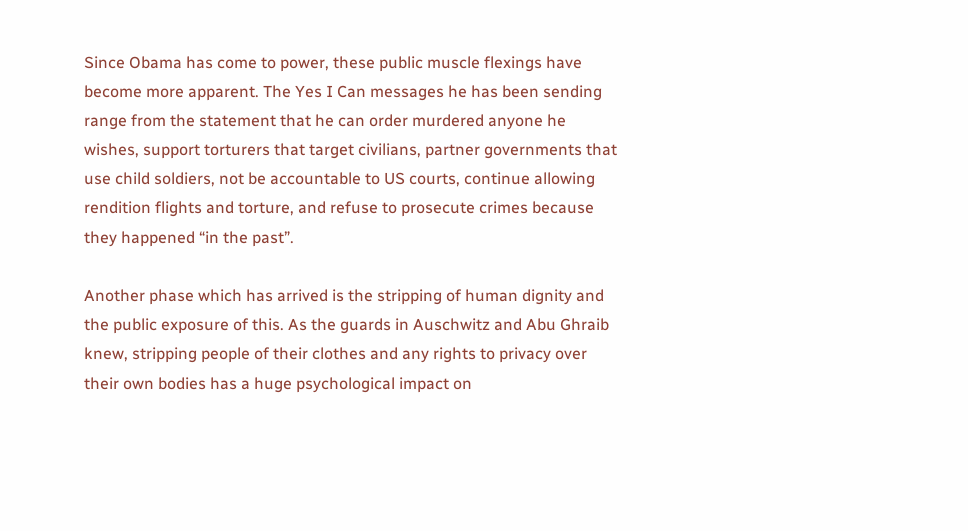Since Obama has come to power, these public muscle flexings have become more apparent. The Yes I Can messages he has been sending range from the statement that he can order murdered anyone he wishes, support torturers that target civilians, partner governments that use child soldiers, not be accountable to US courts, continue allowing rendition flights and torture, and refuse to prosecute crimes because they happened “in the past”.

Another phase which has arrived is the stripping of human dignity and the public exposure of this. As the guards in Auschwitz and Abu Ghraib knew, stripping people of their clothes and any rights to privacy over their own bodies has a huge psychological impact on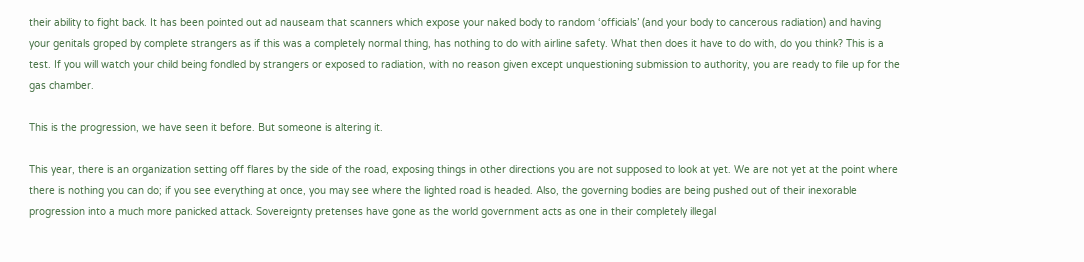their ability to fight back. It has been pointed out ad nauseam that scanners which expose your naked body to random ‘officials’ (and your body to cancerous radiation) and having your genitals groped by complete strangers as if this was a completely normal thing, has nothing to do with airline safety. What then does it have to do with, do you think? This is a test. If you will watch your child being fondled by strangers or exposed to radiation, with no reason given except unquestioning submission to authority, you are ready to file up for the gas chamber.

This is the progression, we have seen it before. But someone is altering it.

This year, there is an organization setting off flares by the side of the road, exposing things in other directions you are not supposed to look at yet. We are not yet at the point where there is nothing you can do; if you see everything at once, you may see where the lighted road is headed. Also, the governing bodies are being pushed out of their inexorable progression into a much more panicked attack. Sovereignty pretenses have gone as the world government acts as one in their completely illegal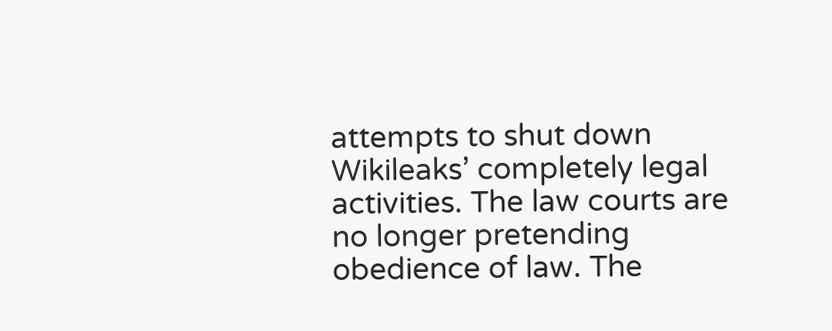attempts to shut down Wikileaks’ completely legal activities. The law courts are no longer pretending obedience of law. The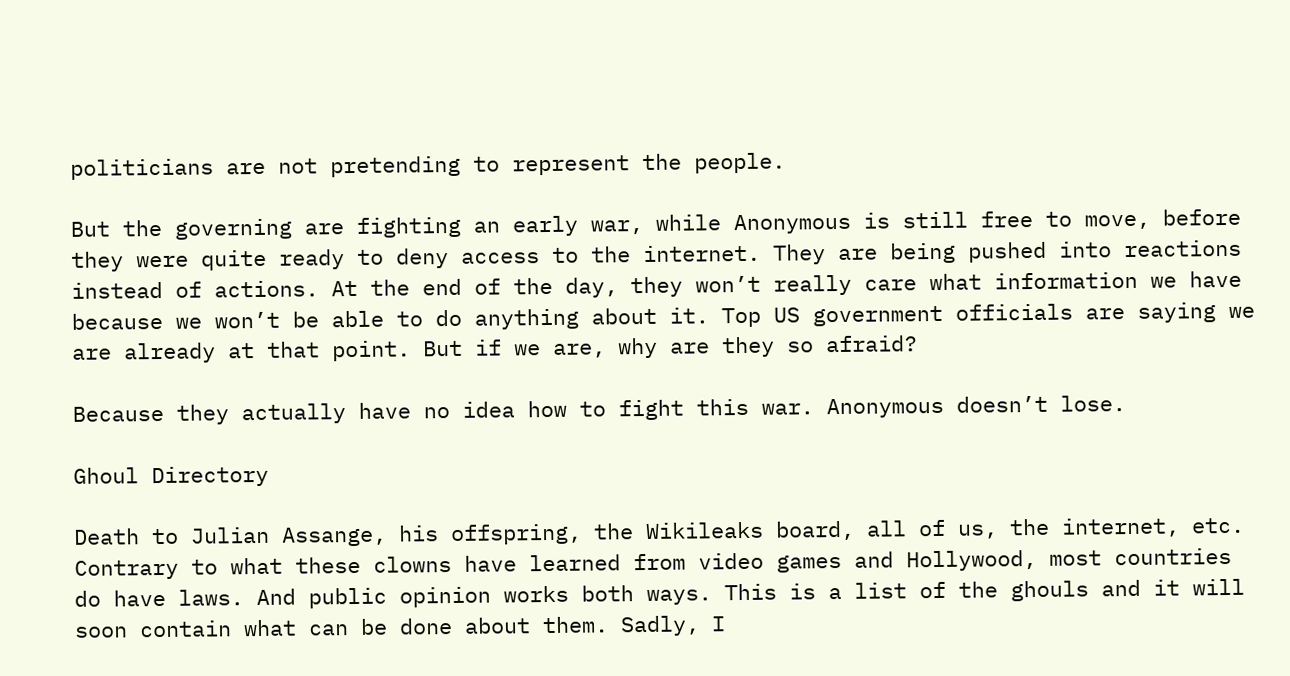politicians are not pretending to represent the people.

But the governing are fighting an early war, while Anonymous is still free to move, before they were quite ready to deny access to the internet. They are being pushed into reactions instead of actions. At the end of the day, they won’t really care what information we have because we won’t be able to do anything about it. Top US government officials are saying we are already at that point. But if we are, why are they so afraid?

Because they actually have no idea how to fight this war. Anonymous doesn’t lose.

Ghoul Directory

Death to Julian Assange, his offspring, the Wikileaks board, all of us, the internet, etc. Contrary to what these clowns have learned from video games and Hollywood, most countries do have laws. And public opinion works both ways. This is a list of the ghouls and it will soon contain what can be done about them. Sadly, I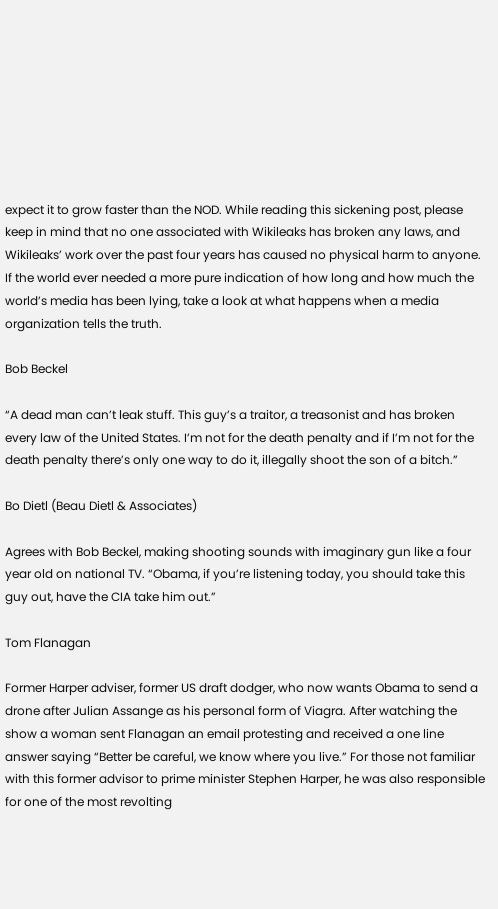expect it to grow faster than the NOD. While reading this sickening post, please keep in mind that no one associated with Wikileaks has broken any laws, and Wikileaks’ work over the past four years has caused no physical harm to anyone. If the world ever needed a more pure indication of how long and how much the world’s media has been lying, take a look at what happens when a media organization tells the truth.

Bob Beckel

“A dead man can’t leak stuff. This guy’s a traitor, a treasonist and has broken every law of the United States. I’m not for the death penalty and if I’m not for the death penalty there’s only one way to do it, illegally shoot the son of a bitch.”

Bo Dietl (Beau Dietl & Associates)

Agrees with Bob Beckel, making shooting sounds with imaginary gun like a four year old on national TV. “Obama, if you’re listening today, you should take this guy out, have the CIA take him out.”

Tom Flanagan

Former Harper adviser, former US draft dodger, who now wants Obama to send a drone after Julian Assange as his personal form of Viagra. After watching the show a woman sent Flanagan an email protesting and received a one line answer saying “Better be careful, we know where you live.” For those not familiar with this former advisor to prime minister Stephen Harper, he was also responsible for one of the most revolting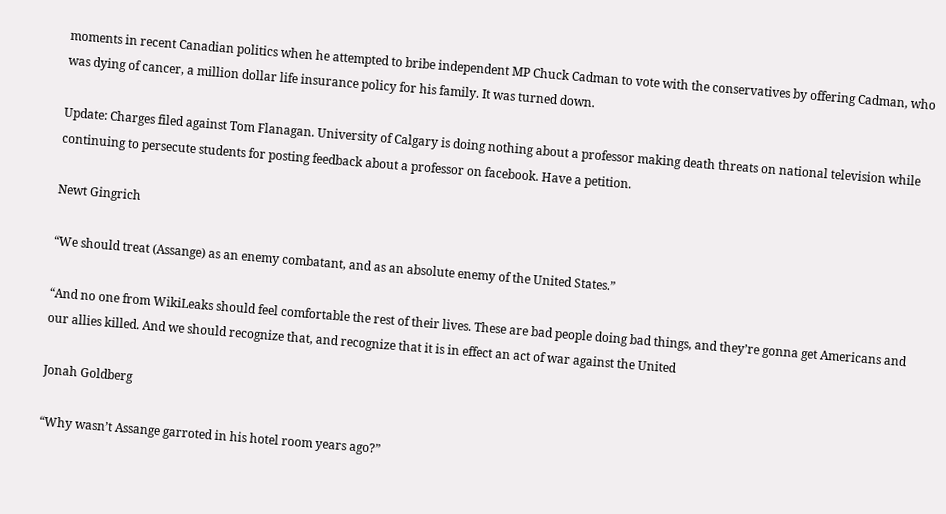moments in recent Canadian politics when he attempted to bribe independent MP Chuck Cadman to vote with the conservatives by offering Cadman, who was dying of cancer, a million dollar life insurance policy for his family. It was turned down.

Update: Charges filed against Tom Flanagan. University of Calgary is doing nothing about a professor making death threats on national television while continuing to persecute students for posting feedback about a professor on facebook. Have a petition.

Newt Gingrich

“We should treat (Assange) as an enemy combatant, and as an absolute enemy of the United States.”

“And no one from WikiLeaks should feel comfortable the rest of their lives. These are bad people doing bad things, and they’re gonna get Americans and our allies killed. And we should recognize that, and recognize that it is in effect an act of war against the United

Jonah Goldberg

“Why wasn’t Assange garroted in his hotel room years ago?”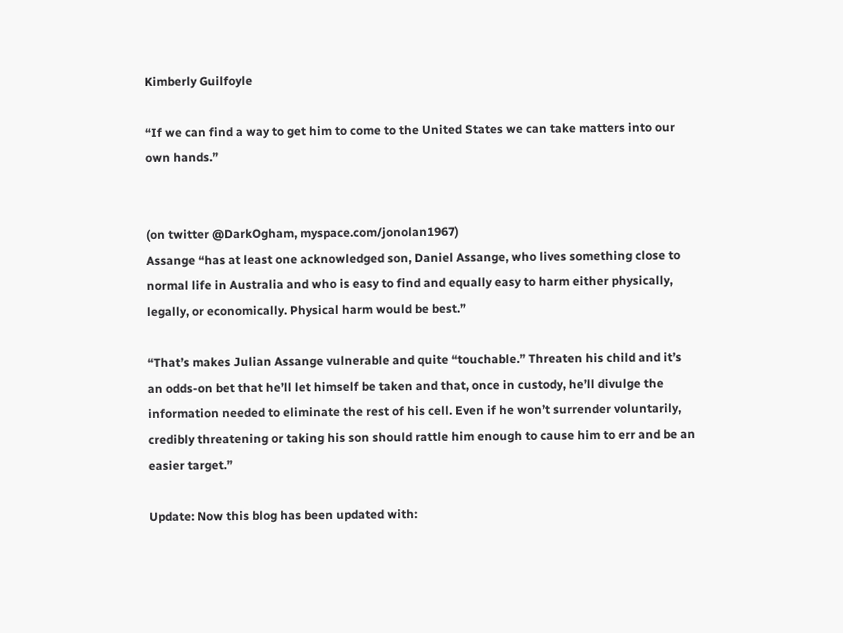Kimberly Guilfoyle

“If we can find a way to get him to come to the United States we can take matters into our own hands.”


(on twitter @DarkOgham, myspace.com/jonolan1967)
Assange “has at least one acknowledged son, Daniel Assange, who lives something close to normal life in Australia and who is easy to find and equally easy to harm either physically, legally, or economically. Physical harm would be best.”

“That’s makes Julian Assange vulnerable and quite “touchable.” Threaten his child and it’s an odds-on bet that he’ll let himself be taken and that, once in custody, he’ll divulge the information needed to eliminate the rest of his cell. Even if he won’t surrender voluntarily, credibly threatening or taking his son should rattle him enough to cause him to err and be an easier target.”

Update: Now this blog has been updated with: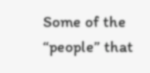Some of the “people” that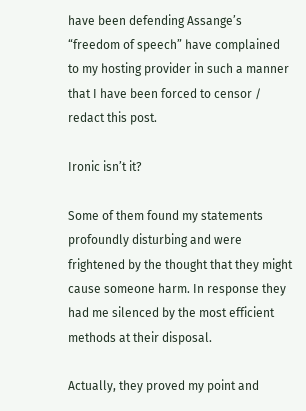have been defending Assange’s “freedom of speech” have complained to my hosting provider in such a manner that I have been forced to censor / redact this post.

Ironic isn’t it?

Some of them found my statements profoundly disturbing and were frightened by the thought that they might cause someone harm. In response they had me silenced by the most efficient methods at their disposal.

Actually, they proved my point and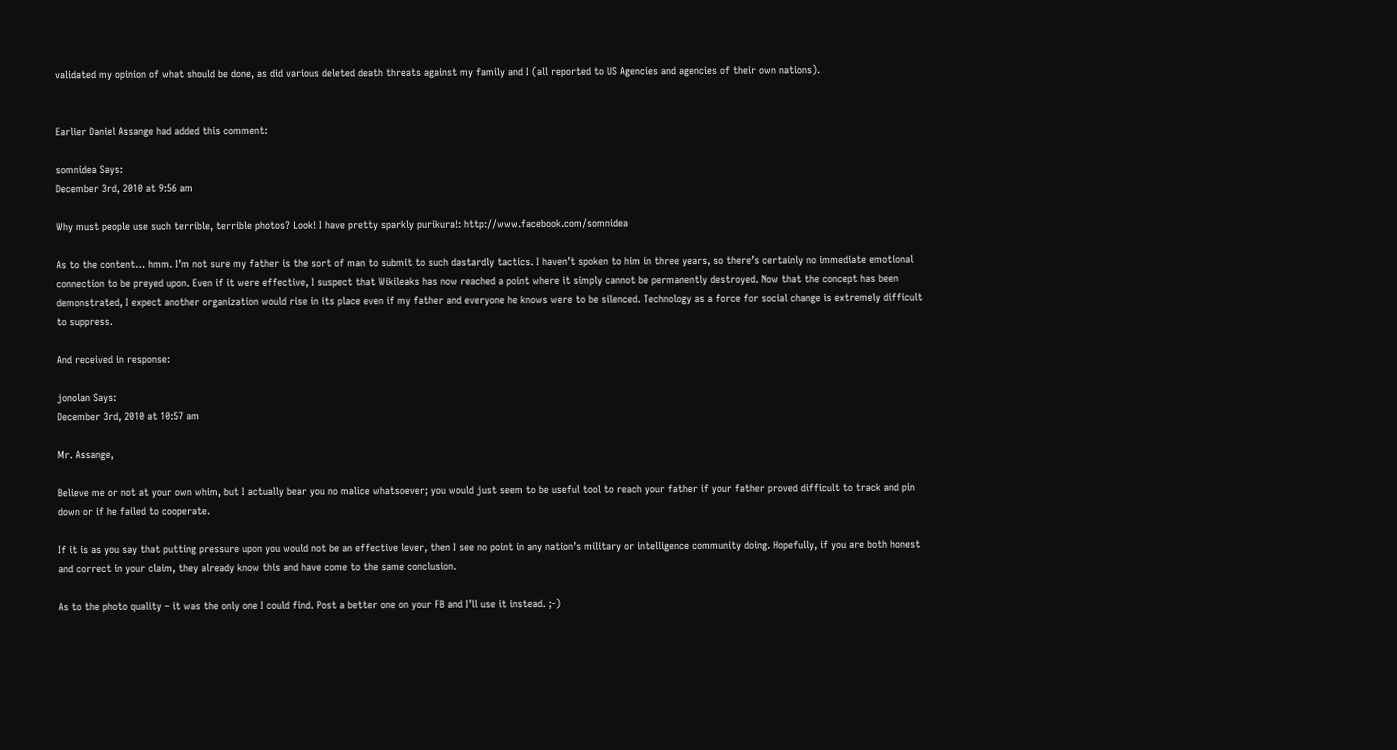validated my opinion of what should be done, as did various deleted death threats against my family and I (all reported to US Agencies and agencies of their own nations).


Earlier Daniel Assange had added this comment:

somnidea Says:
December 3rd, 2010 at 9:56 am

Why must people use such terrible, terrible photos? Look! I have pretty sparkly purikura!: http://www.facebook.com/somnidea

As to the content… hmm. I’m not sure my father is the sort of man to submit to such dastardly tactics. I haven’t spoken to him in three years, so there’s certainly no immediate emotional connection to be preyed upon. Even if it were effective, I suspect that Wikileaks has now reached a point where it simply cannot be permanently destroyed. Now that the concept has been demonstrated, I expect another organization would rise in its place even if my father and everyone he knows were to be silenced. Technology as a force for social change is extremely difficult to suppress.

And received in response:

jonolan Says:
December 3rd, 2010 at 10:57 am

Mr. Assange,

Believe me or not at your own whim, but I actually bear you no malice whatsoever; you would just seem to be useful tool to reach your father if your father proved difficult to track and pin down or if he failed to cooperate.

If it is as you say that putting pressure upon you would not be an effective lever, then I see no point in any nation’s military or intelligence community doing. Hopefully, if you are both honest and correct in your claim, they already know this and have come to the same conclusion.

As to the photo quality – it was the only one I could find. Post a better one on your FB and I’ll use it instead. ;-)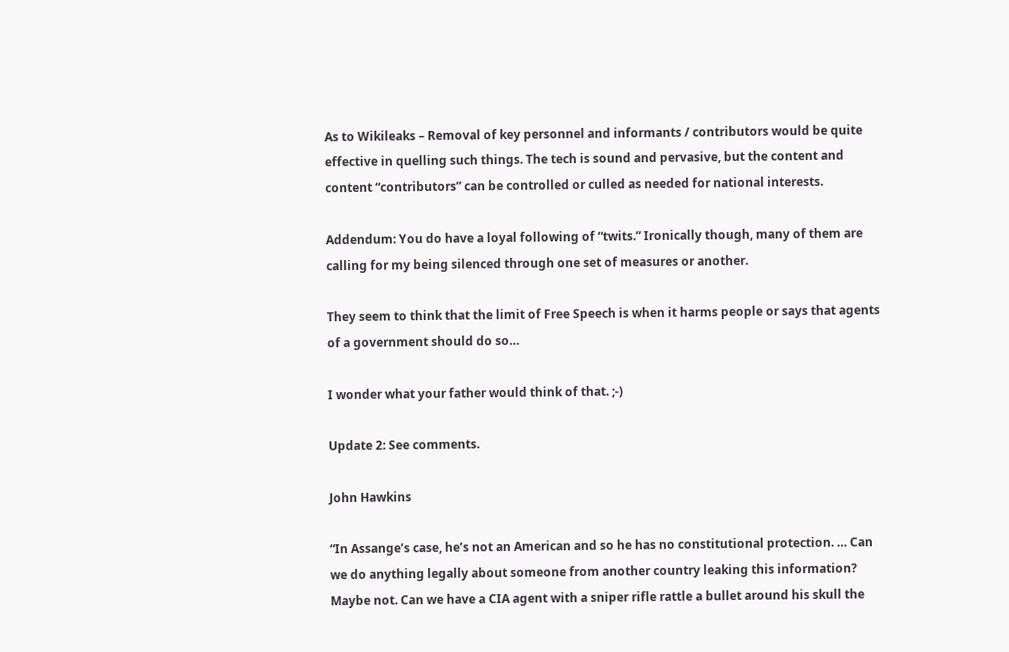As to Wikileaks – Removal of key personnel and informants / contributors would be quite effective in quelling such things. The tech is sound and pervasive, but the content and content “contributors” can be controlled or culled as needed for national interests.

Addendum: You do have a loyal following of “twits.” Ironically though, many of them are calling for my being silenced through one set of measures or another.

They seem to think that the limit of Free Speech is when it harms people or says that agents of a government should do so…

I wonder what your father would think of that. ;-)

Update 2: See comments.

John Hawkins

“In Assange’s case, he’s not an American and so he has no constitutional protection. … Can we do anything legally about someone from another country leaking this information? Maybe not. Can we have a CIA agent with a sniper rifle rattle a bullet around his skull the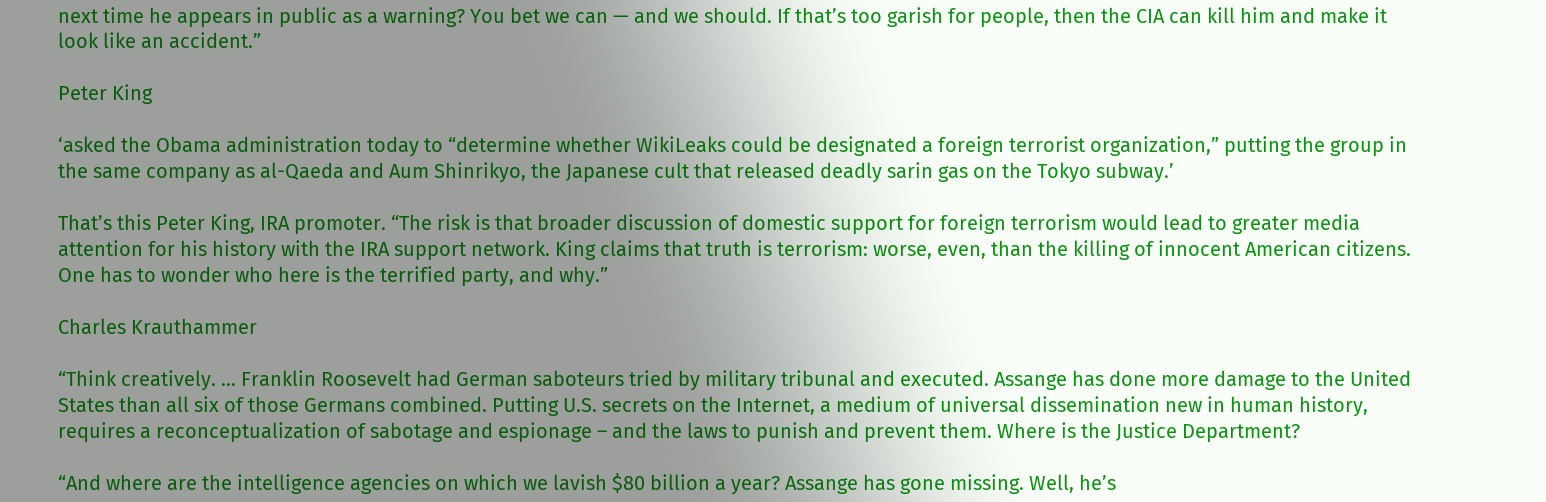next time he appears in public as a warning? You bet we can — and we should. If that’s too garish for people, then the CIA can kill him and make it look like an accident.”

Peter King

‘asked the Obama administration today to “determine whether WikiLeaks could be designated a foreign terrorist organization,” putting the group in the same company as al-Qaeda and Aum Shinrikyo, the Japanese cult that released deadly sarin gas on the Tokyo subway.’

That’s this Peter King, IRA promoter. “The risk is that broader discussion of domestic support for foreign terrorism would lead to greater media attention for his history with the IRA support network. King claims that truth is terrorism: worse, even, than the killing of innocent American citizens. One has to wonder who here is the terrified party, and why.”

Charles Krauthammer

“Think creatively. … Franklin Roosevelt had German saboteurs tried by military tribunal and executed. Assange has done more damage to the United States than all six of those Germans combined. Putting U.S. secrets on the Internet, a medium of universal dissemination new in human history, requires a reconceptualization of sabotage and espionage – and the laws to punish and prevent them. Where is the Justice Department?

“And where are the intelligence agencies on which we lavish $80 billion a year? Assange has gone missing. Well, he’s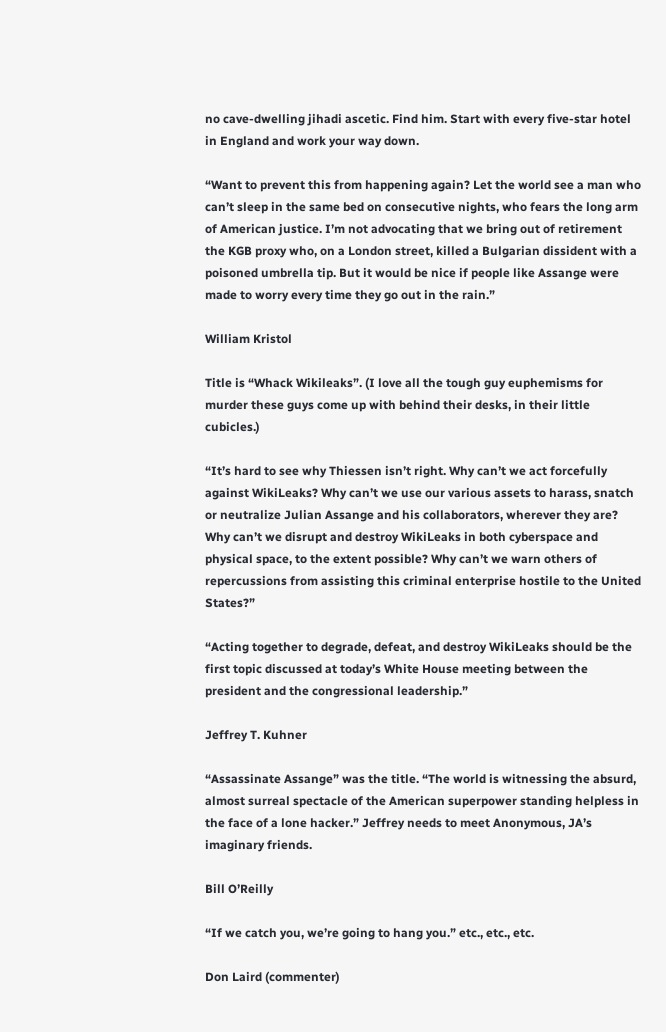no cave-dwelling jihadi ascetic. Find him. Start with every five-star hotel in England and work your way down.

“Want to prevent this from happening again? Let the world see a man who can’t sleep in the same bed on consecutive nights, who fears the long arm of American justice. I’m not advocating that we bring out of retirement the KGB proxy who, on a London street, killed a Bulgarian dissident with a poisoned umbrella tip. But it would be nice if people like Assange were made to worry every time they go out in the rain.”

William Kristol

Title is “Whack Wikileaks”. (I love all the tough guy euphemisms for murder these guys come up with behind their desks, in their little cubicles.)

“It’s hard to see why Thiessen isn’t right. Why can’t we act forcefully against WikiLeaks? Why can’t we use our various assets to harass, snatch or neutralize Julian Assange and his collaborators, wherever they are? Why can’t we disrupt and destroy WikiLeaks in both cyberspace and physical space, to the extent possible? Why can’t we warn others of repercussions from assisting this criminal enterprise hostile to the United States?”

“Acting together to degrade, defeat, and destroy WikiLeaks should be the first topic discussed at today’s White House meeting between the president and the congressional leadership.”

Jeffrey T. Kuhner

“Assassinate Assange” was the title. “The world is witnessing the absurd, almost surreal spectacle of the American superpower standing helpless in the face of a lone hacker.” Jeffrey needs to meet Anonymous, JA’s imaginary friends.

Bill O’Reilly

“If we catch you, we’re going to hang you.” etc., etc., etc.

Don Laird (commenter)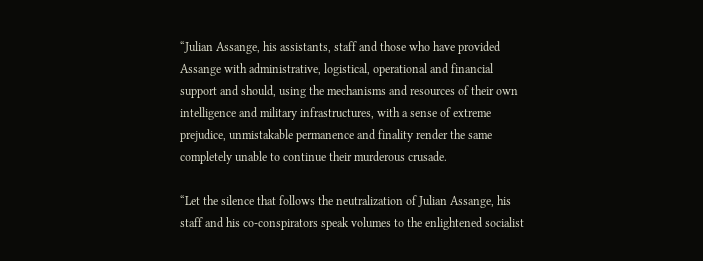“Julian Assange, his assistants, staff and those who have provided Assange with administrative, logistical, operational and financial support and should, using the mechanisms and resources of their own intelligence and military infrastructures, with a sense of extreme prejudice, unmistakable permanence and finality render the same completely unable to continue their murderous crusade.

“Let the silence that follows the neutralization of Julian Assange, his staff and his co-conspirators speak volumes to the enlightened socialist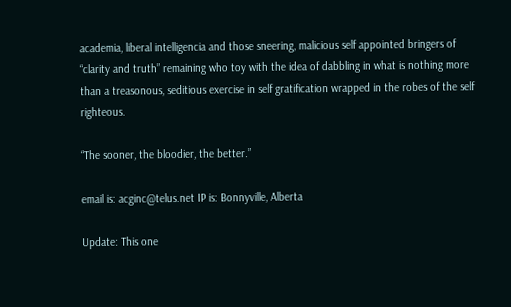academia, liberal intelligencia and those sneering, malicious self appointed bringers of “clarity and truth” remaining who toy with the idea of dabbling in what is nothing more than a treasonous, seditious exercise in self gratification wrapped in the robes of the self righteous.

“The sooner, the bloodier, the better.”

email is: acginc@telus.net IP is: Bonnyville, Alberta

Update: This one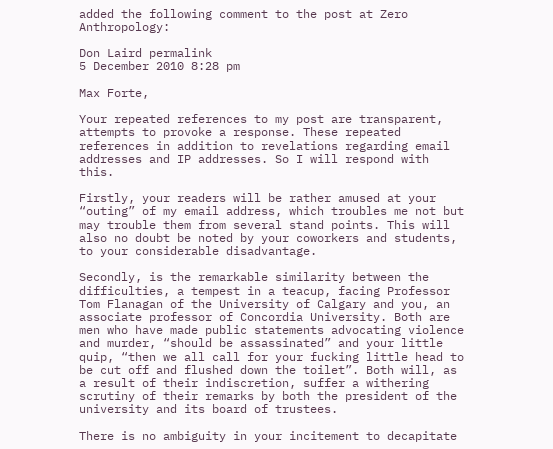added the following comment to the post at Zero Anthropology:

Don Laird permalink
5 December 2010 8:28 pm

Max Forte,

Your repeated references to my post are transparent, attempts to provoke a response. These repeated references in addition to revelations regarding email addresses and IP addresses. So I will respond with this.

Firstly, your readers will be rather amused at your “outing” of my email address, which troubles me not but may trouble them from several stand points. This will also no doubt be noted by your coworkers and students, to your considerable disadvantage.

Secondly, is the remarkable similarity between the difficulties, a tempest in a teacup, facing Professor Tom Flanagan of the University of Calgary and you, an associate professor of Concordia University. Both are men who have made public statements advocating violence and murder, “should be assassinated” and your little quip, “then we all call for your fucking little head to be cut off and flushed down the toilet”. Both will, as a result of their indiscretion, suffer a withering scrutiny of their remarks by both the president of the university and its board of trustees.

There is no ambiguity in your incitement to decapitate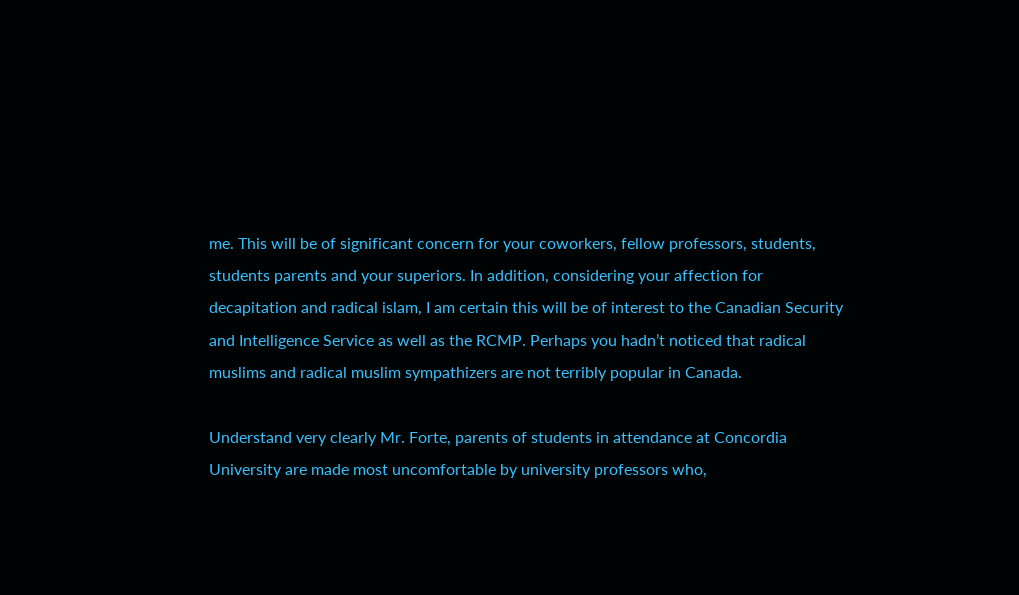me. This will be of significant concern for your coworkers, fellow professors, students, students parents and your superiors. In addition, considering your affection for decapitation and radical islam, I am certain this will be of interest to the Canadian Security and Intelligence Service as well as the RCMP. Perhaps you hadn’t noticed that radical muslims and radical muslim sympathizers are not terribly popular in Canada.

Understand very clearly Mr. Forte, parents of students in attendance at Concordia University are made most uncomfortable by university professors who,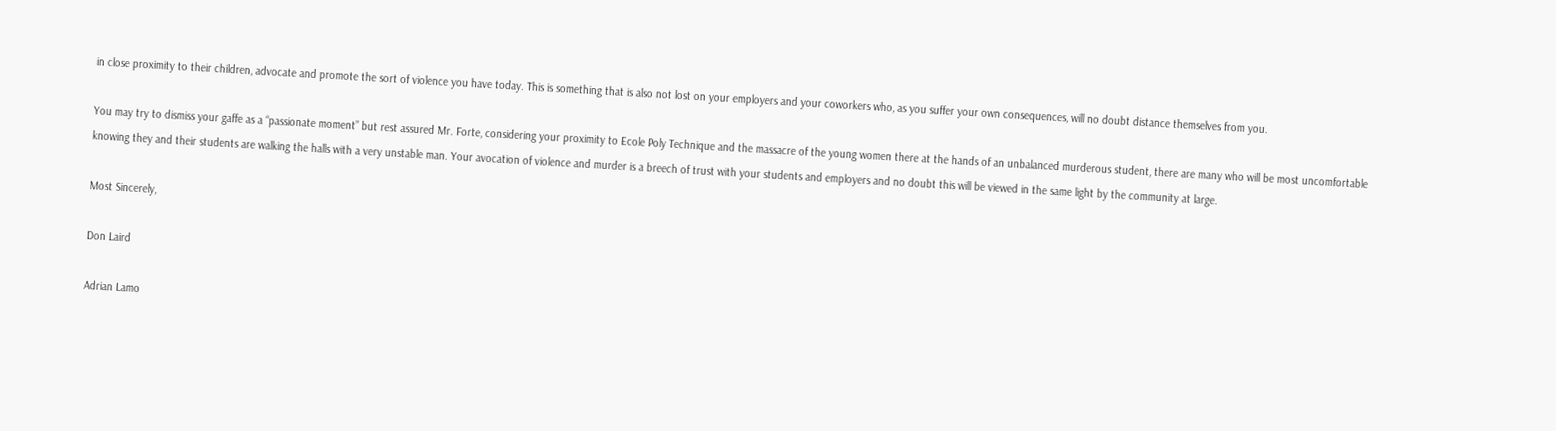in close proximity to their children, advocate and promote the sort of violence you have today. This is something that is also not lost on your employers and your coworkers who, as you suffer your own consequences, will no doubt distance themselves from you.

You may try to dismiss your gaffe as a “passionate moment” but rest assured Mr. Forte, considering your proximity to Ecole Poly Technique and the massacre of the young women there at the hands of an unbalanced murderous student, there are many who will be most uncomfortable knowing they and their students are walking the halls with a very unstable man. Your avocation of violence and murder is a breech of trust with your students and employers and no doubt this will be viewed in the same light by the community at large.

Most Sincerely,

Don Laird

Adrian Lamo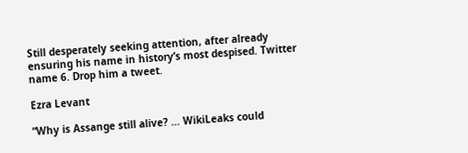Still desperately seeking attention, after already ensuring his name in history’s most despised. Twitter name 6. Drop him a tweet.

Ezra Levant

“Why is Assange still alive? … WikiLeaks could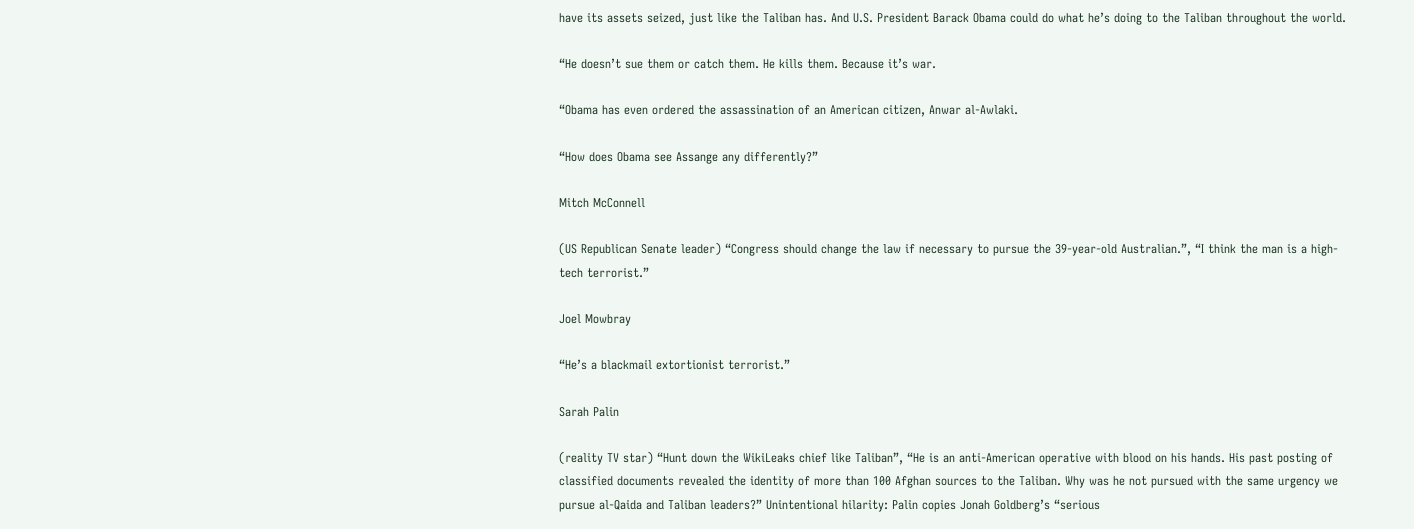have its assets seized, just like the Taliban has. And U.S. President Barack Obama could do what he’s doing to the Taliban throughout the world.

“He doesn’t sue them or catch them. He kills them. Because it’s war.

“Obama has even ordered the assassination of an American citizen, Anwar al-Awlaki.

“How does Obama see Assange any differently?”

Mitch McConnell

(US Republican Senate leader) “Congress should change the law if necessary to pursue the 39-year-old Australian.”, “I think the man is a high-tech terrorist.”

Joel Mowbray

“He’s a blackmail extortionist terrorist.”

Sarah Palin

(reality TV star) “Hunt down the WikiLeaks chief like Taliban”, “He is an anti-American operative with blood on his hands. His past posting of classified documents revealed the identity of more than 100 Afghan sources to the Taliban. Why was he not pursued with the same urgency we pursue al-Qaida and Taliban leaders?” Unintentional hilarity: Palin copies Jonah Goldberg’s “serious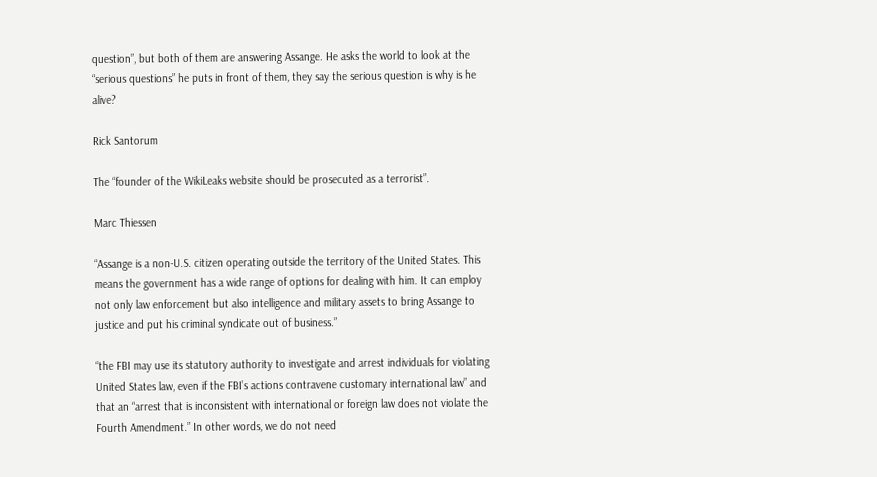question”, but both of them are answering Assange. He asks the world to look at the “serious questions” he puts in front of them, they say the serious question is why is he alive?

Rick Santorum

The “founder of the WikiLeaks website should be prosecuted as a terrorist”.

Marc Thiessen

“Assange is a non-U.S. citizen operating outside the territory of the United States. This means the government has a wide range of options for dealing with him. It can employ not only law enforcement but also intelligence and military assets to bring Assange to justice and put his criminal syndicate out of business.”

“the FBI may use its statutory authority to investigate and arrest individuals for violating United States law, even if the FBI’s actions contravene customary international law” and that an “arrest that is inconsistent with international or foreign law does not violate the Fourth Amendment.” In other words, we do not need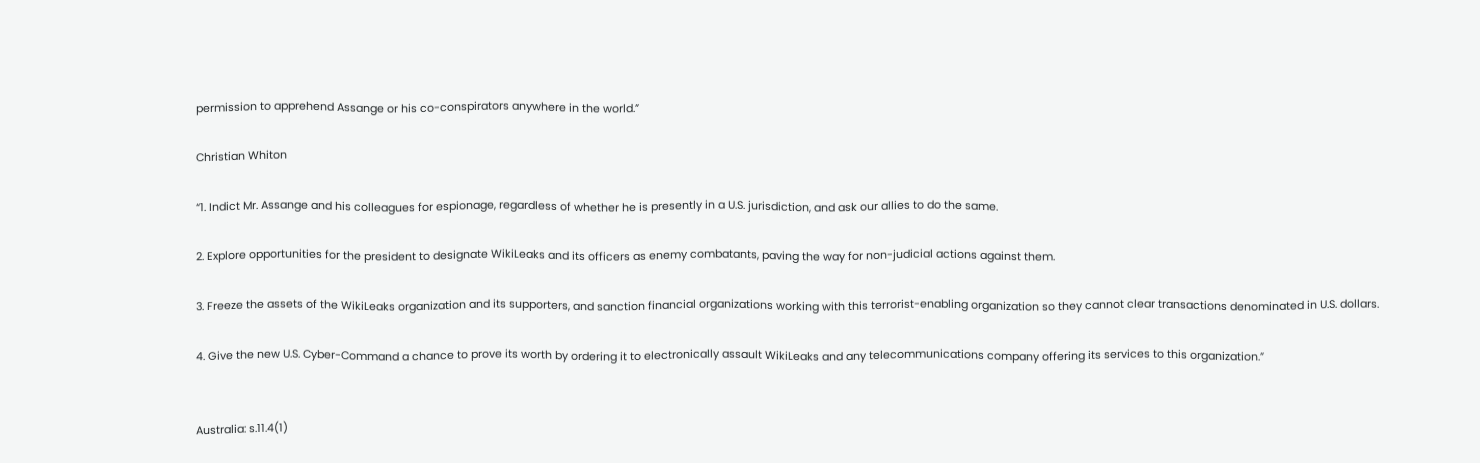permission to apprehend Assange or his co-conspirators anywhere in the world.”

Christian Whiton

“1. Indict Mr. Assange and his colleagues for espionage, regardless of whether he is presently in a U.S. jurisdiction, and ask our allies to do the same.

2. Explore opportunities for the president to designate WikiLeaks and its officers as enemy combatants, paving the way for non-judicial actions against them.

3. Freeze the assets of the WikiLeaks organization and its supporters, and sanction financial organizations working with this terrorist-enabling organization so they cannot clear transactions denominated in U.S. dollars.

4. Give the new U.S. Cyber-Command a chance to prove its worth by ordering it to electronically assault WikiLeaks and any telecommunications company offering its services to this organization.”


Australia: s.11.4(1)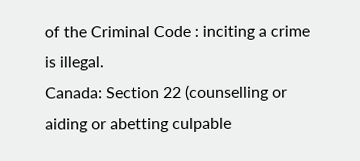of the Criminal Code : inciting a crime is illegal.
Canada: Section 22 (counselling or aiding or abetting culpable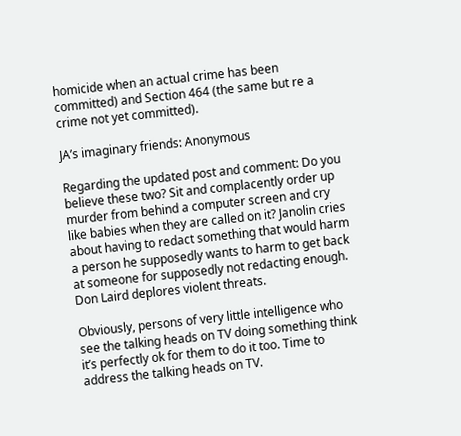homicide when an actual crime has been committed) and Section 464 (the same but re a crime not yet committed).

JA’s imaginary friends: Anonymous

Regarding the updated post and comment: Do you believe these two? Sit and complacently order up murder from behind a computer screen and cry like babies when they are called on it? Janolin cries about having to redact something that would harm a person he supposedly wants to harm to get back at someone for supposedly not redacting enough. Don Laird deplores violent threats.

Obviously, persons of very little intelligence who see the talking heads on TV doing something think it’s perfectly ok for them to do it too. Time to address the talking heads on TV.